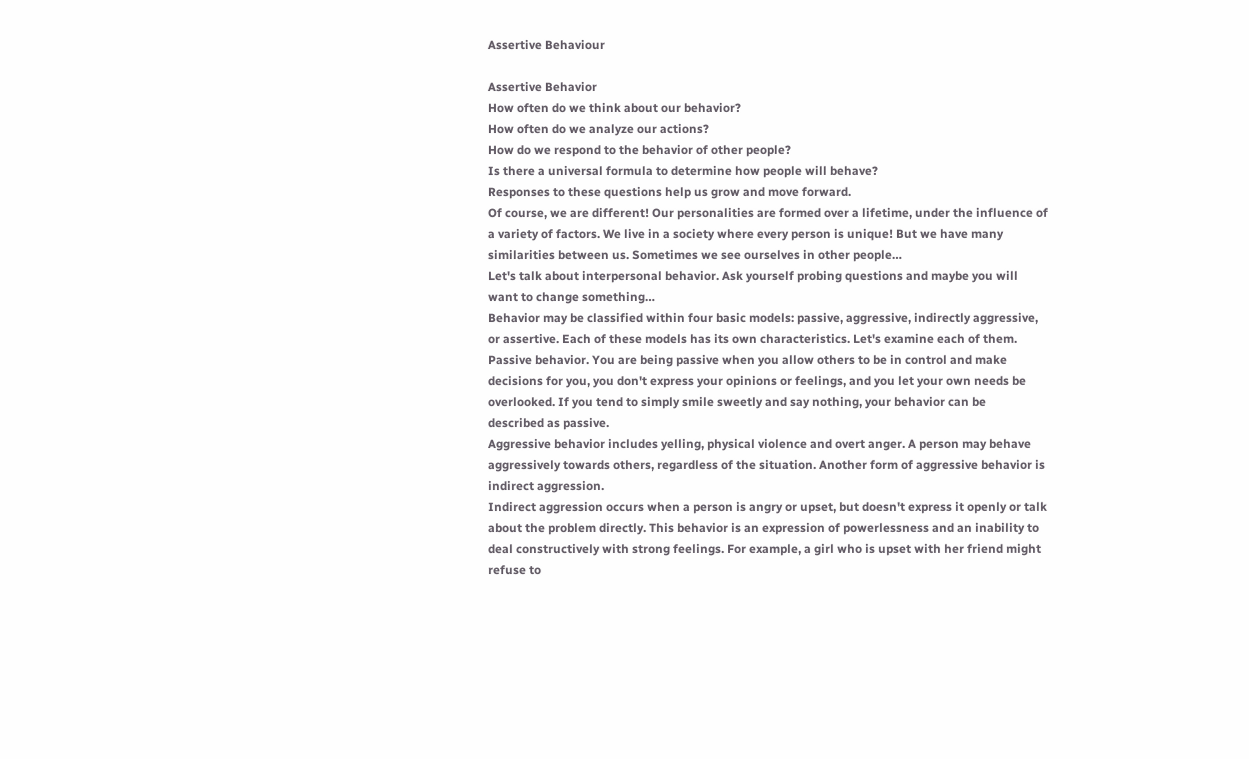Assertive Behaviour

Assertive Behavior
How often do we think about our behavior?
How often do we analyze our actions?
How do we respond to the behavior of other people?
Is there a universal formula to determine how people will behave?
Responses to these questions help us grow and move forward.
Of course, we are different! Our personalities are formed over a lifetime, under the influence of
a variety of factors. We live in a society where every person is unique! But we have many
similarities between us. Sometimes we see ourselves in other people…
Let's talk about interpersonal behavior. Ask yourself probing questions and maybe you will
want to change something…
Behavior may be classified within four basic models: passive, aggressive, indirectly aggressive,
or assertive. Each of these models has its own characteristics. Let's examine each of them.
Passive behavior. You are being passive when you allow others to be in control and make
decisions for you, you don't express your opinions or feelings, and you let your own needs be
overlooked. If you tend to simply smile sweetly and say nothing, your behavior can be
described as passive.
Aggressive behavior includes yelling, physical violence and overt anger. A person may behave
aggressively towards others, regardless of the situation. Another form of aggressive behavior is
indirect aggression.
Indirect aggression occurs when a person is angry or upset, but doesn't express it openly or talk
about the problem directly. This behavior is an expression of powerlessness and an inability to
deal constructively with strong feelings. For example, a girl who is upset with her friend might
refuse to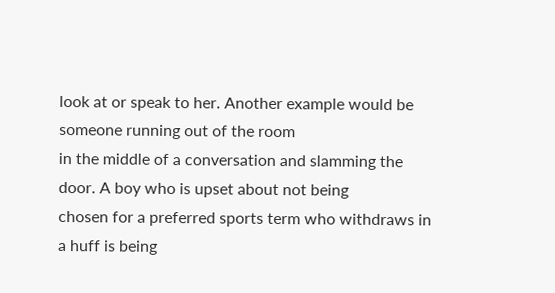look at or speak to her. Another example would be someone running out of the room
in the middle of a conversation and slamming the door. A boy who is upset about not being
chosen for a preferred sports term who withdraws in a huff is being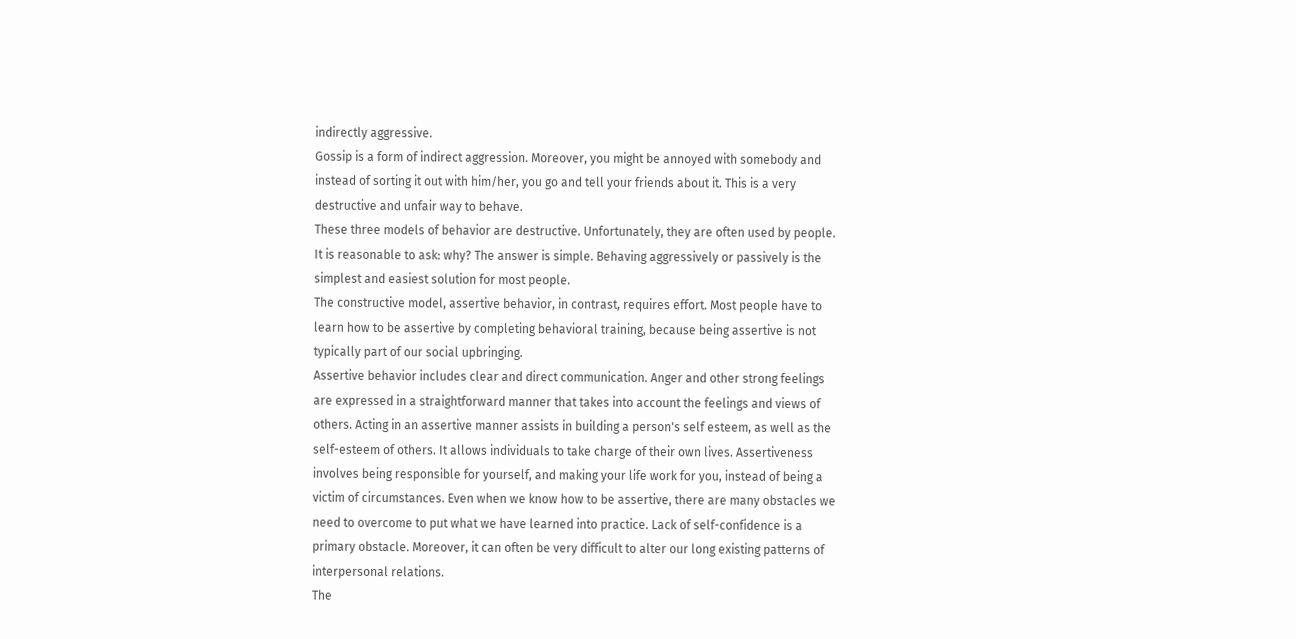indirectly aggressive.
Gossip is a form of indirect aggression. Moreover, you might be annoyed with somebody and
instead of sorting it out with him/her, you go and tell your friends about it. This is a very
destructive and unfair way to behave.
These three models of behavior are destructive. Unfortunately, they are often used by people.
It is reasonable to ask: why? The answer is simple. Behaving aggressively or passively is the
simplest and easiest solution for most people.
The constructive model, assertive behavior, in contrast, requires effort. Most people have to
learn how to be assertive by completing behavioral training, because being assertive is not
typically part of our social upbringing.
Assertive behavior includes clear and direct communication. Anger and other strong feelings
are expressed in a straightforward manner that takes into account the feelings and views of
others. Acting in an assertive manner assists in building a person's self esteem, as well as the
self-esteem of others. It allows individuals to take charge of their own lives. Assertiveness
involves being responsible for yourself, and making your life work for you, instead of being a
victim of circumstances. Even when we know how to be assertive, there are many obstacles we
need to overcome to put what we have learned into practice. Lack of self-confidence is a
primary obstacle. Moreover, it can often be very difficult to alter our long existing patterns of
interpersonal relations.
The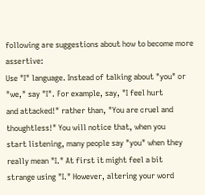following are suggestions about how to become more assertive:
Use "I" language. Instead of talking about "you" or "we," say "I". For example, say, "I feel hurt
and attacked!" rather than, "You are cruel and thoughtless!" You will notice that, when you
start listening, many people say "you" when they really mean "I." At first it might feel a bit
strange using "I." However, altering your word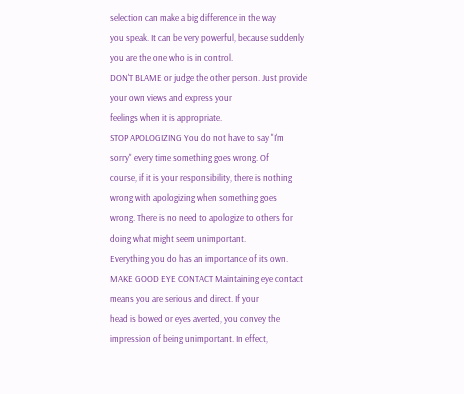selection can make a big difference in the way
you speak. It can be very powerful, because suddenly you are the one who is in control.
DON'T BLAME or judge the other person. Just provide your own views and express your
feelings when it is appropriate.
STOP APOLOGIZING You do not have to say "I'm sorry" every time something goes wrong. Of
course, if it is your responsibility, there is nothing wrong with apologizing when something goes
wrong. There is no need to apologize to others for doing what might seem unimportant.
Everything you do has an importance of its own.
MAKE GOOD EYE CONTACT Maintaining eye contact means you are serious and direct. If your
head is bowed or eyes averted, you convey the impression of being unimportant. In effect,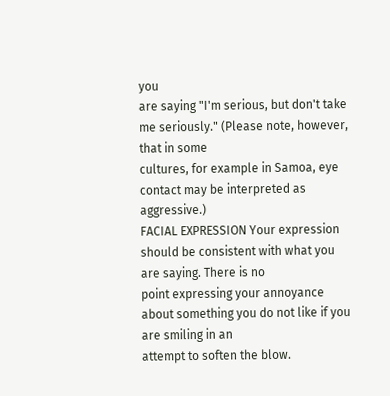you
are saying "I'm serious, but don't take me seriously." (Please note, however, that in some
cultures, for example in Samoa, eye contact may be interpreted as aggressive.)
FACIAL EXPRESSION Your expression should be consistent with what you are saying. There is no
point expressing your annoyance about something you do not like if you are smiling in an
attempt to soften the blow.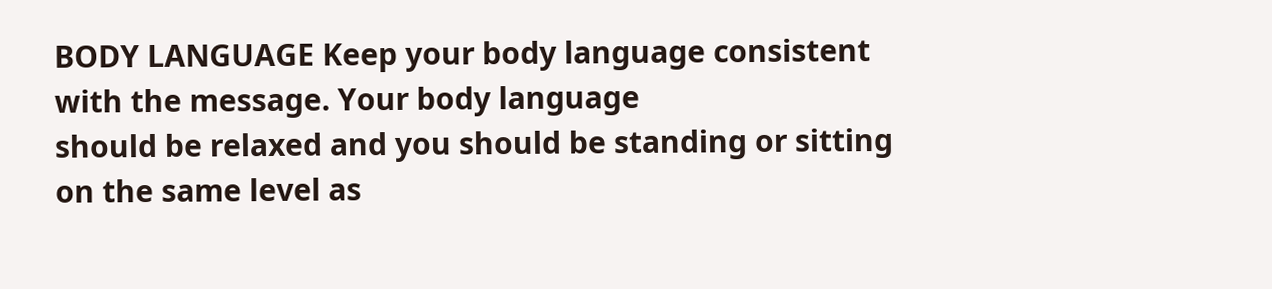BODY LANGUAGE Keep your body language consistent with the message. Your body language
should be relaxed and you should be standing or sitting on the same level as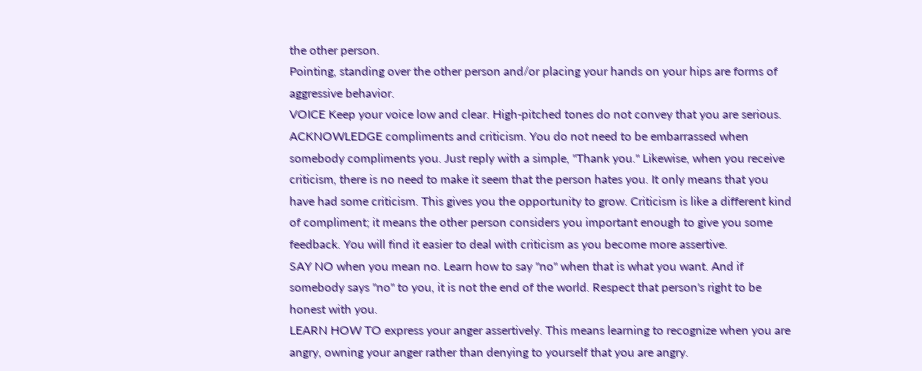the other person.
Pointing, standing over the other person and/or placing your hands on your hips are forms of
aggressive behavior.
VOICE Keep your voice low and clear. High-pitched tones do not convey that you are serious.
ACKNOWLEDGE compliments and criticism. You do not need to be embarrassed when
somebody compliments you. Just reply with a simple, "Thank you." Likewise, when you receive
criticism, there is no need to make it seem that the person hates you. It only means that you
have had some criticism. This gives you the opportunity to grow. Criticism is like a different kind
of compliment; it means the other person considers you important enough to give you some
feedback. You will find it easier to deal with criticism as you become more assertive.
SAY NO when you mean no. Learn how to say "no" when that is what you want. And if
somebody says "no" to you, it is not the end of the world. Respect that person's right to be
honest with you.
LEARN HOW TO express your anger assertively. This means learning to recognize when you are
angry, owning your anger rather than denying to yourself that you are angry.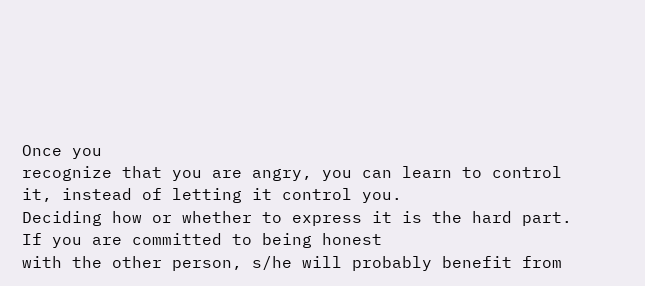Once you
recognize that you are angry, you can learn to control it, instead of letting it control you.
Deciding how or whether to express it is the hard part. If you are committed to being honest
with the other person, s/he will probably benefit from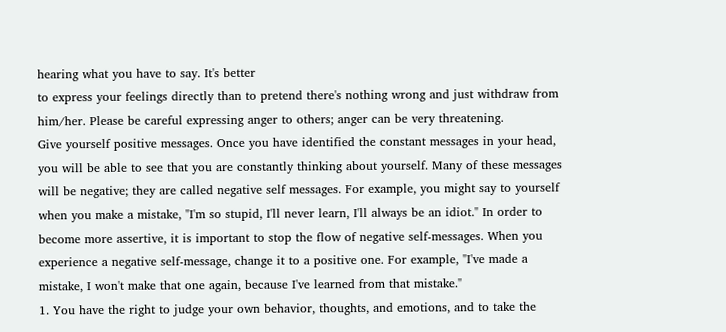hearing what you have to say. It's better
to express your feelings directly than to pretend there's nothing wrong and just withdraw from
him/her. Please be careful expressing anger to others; anger can be very threatening.
Give yourself positive messages. Once you have identified the constant messages in your head,
you will be able to see that you are constantly thinking about yourself. Many of these messages
will be negative; they are called negative self messages. For example, you might say to yourself
when you make a mistake, "I'm so stupid, I'll never learn, I'll always be an idiot." In order to
become more assertive, it is important to stop the flow of negative self-messages. When you
experience a negative self-message, change it to a positive one. For example, "I've made a
mistake, I won't make that one again, because I've learned from that mistake."
1. You have the right to judge your own behavior, thoughts, and emotions, and to take the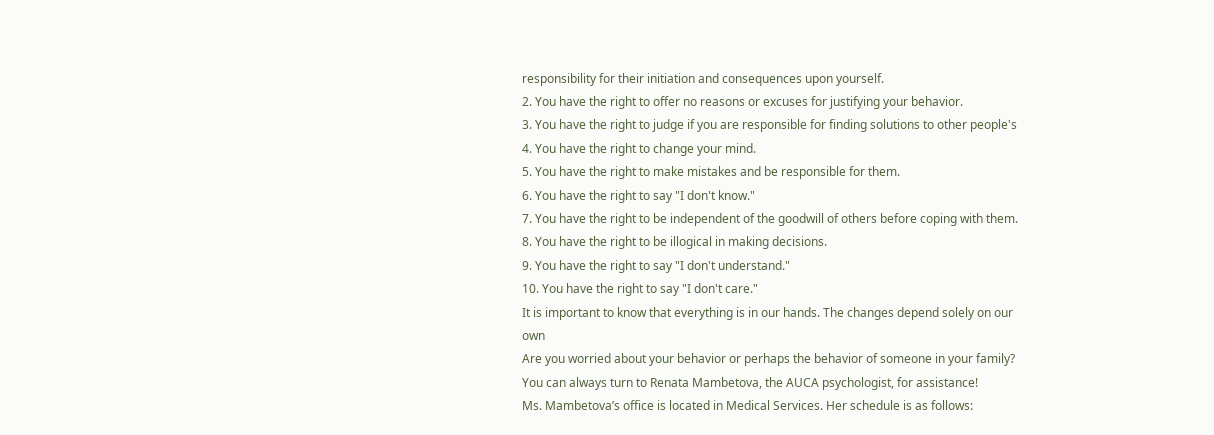responsibility for their initiation and consequences upon yourself.
2. You have the right to offer no reasons or excuses for justifying your behavior.
3. You have the right to judge if you are responsible for finding solutions to other people's
4. You have the right to change your mind.
5. You have the right to make mistakes and be responsible for them.
6. You have the right to say "I don't know."
7. You have the right to be independent of the goodwill of others before coping with them.
8. You have the right to be illogical in making decisions.
9. You have the right to say "I don't understand."
10. You have the right to say "I don't care."
It is important to know that everything is in our hands. The changes depend solely on our own
Are you worried about your behavior or perhaps the behavior of someone in your family?
You can always turn to Renata Mambetova, the AUCA psychologist, for assistance!
Ms. Mambetova’s office is located in Medical Services. Her schedule is as follows: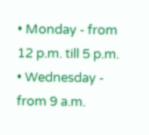• Monday - from 12 p.m. till 5 p.m.
• Wednesday - from 9 a.m.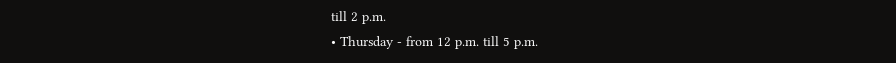till 2 p.m.
• Thursday - from 12 p.m. till 5 p.m.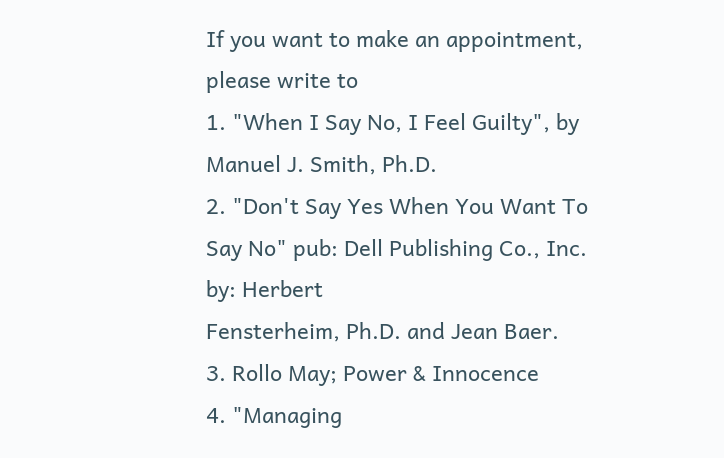If you want to make an appointment, please write to
1. "When I Say No, I Feel Guilty", by Manuel J. Smith, Ph.D.
2. "Don't Say Yes When You Want To Say No" pub: Dell Publishing Co., Inc. by: Herbert
Fensterheim, Ph.D. and Jean Baer.
3. Rollo May; Power & Innocence
4. "Managing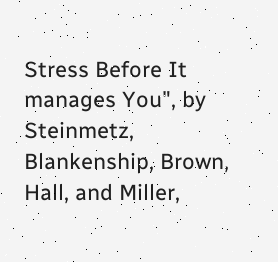Stress Before It manages You", by Steinmetz, Blankenship, Brown, Hall, and Miller,